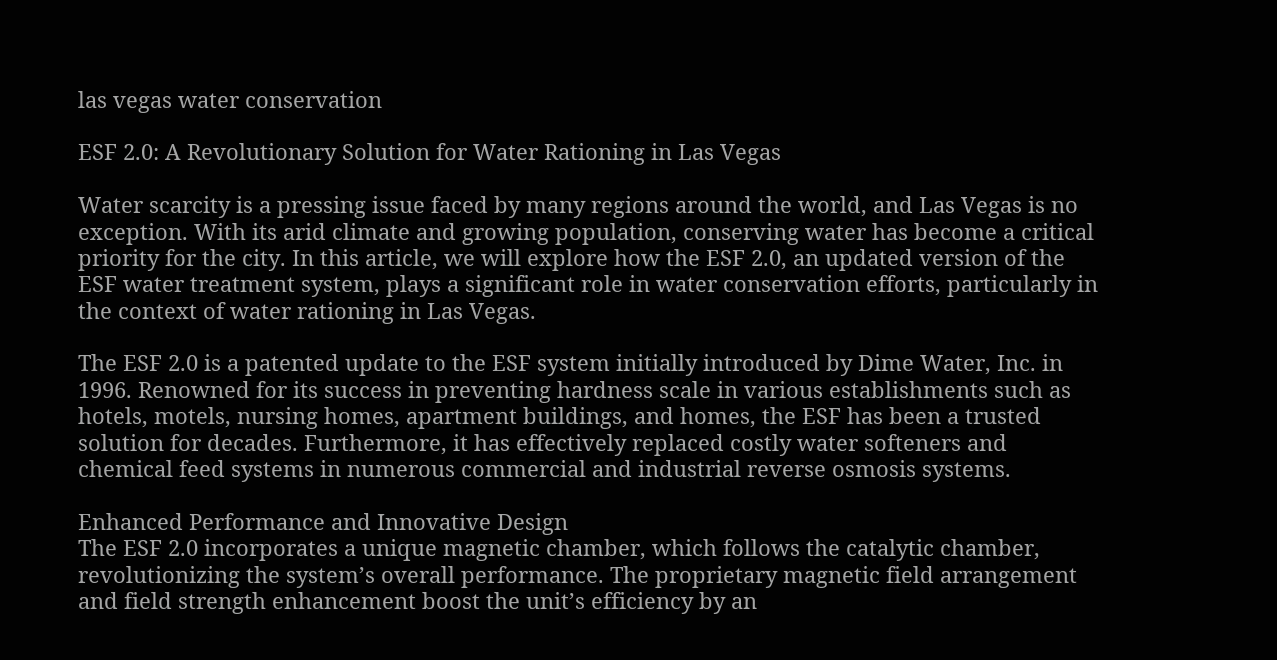las vegas water conservation

ESF 2.0: A Revolutionary Solution for Water Rationing in Las Vegas

Water scarcity is a pressing issue faced by many regions around the world, and Las Vegas is no exception. With its arid climate and growing population, conserving water has become a critical priority for the city. In this article, we will explore how the ESF 2.0, an updated version of the ESF water treatment system, plays a significant role in water conservation efforts, particularly in the context of water rationing in Las Vegas.

The ESF 2.0 is a patented update to the ESF system initially introduced by Dime Water, Inc. in 1996. Renowned for its success in preventing hardness scale in various establishments such as hotels, motels, nursing homes, apartment buildings, and homes, the ESF has been a trusted solution for decades. Furthermore, it has effectively replaced costly water softeners and chemical feed systems in numerous commercial and industrial reverse osmosis systems.

Enhanced Performance and Innovative Design
The ESF 2.0 incorporates a unique magnetic chamber, which follows the catalytic chamber, revolutionizing the system’s overall performance. The proprietary magnetic field arrangement and field strength enhancement boost the unit’s efficiency by an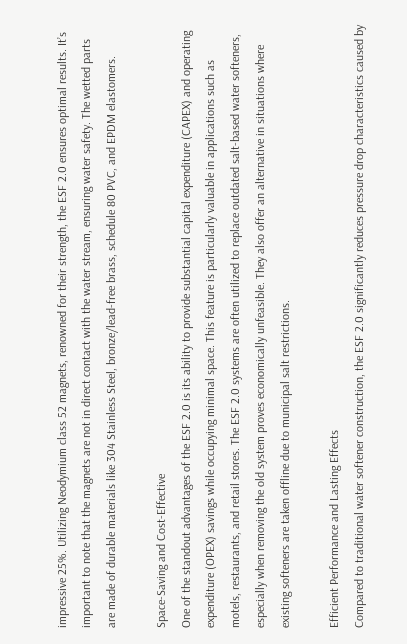impressive 25%. Utilizing Neodymium class 52 magnets, renowned for their strength, the ESF 2.0 ensures optimal results. It’s important to note that the magnets are not in direct contact with the water stream, ensuring water safety. The wetted parts are made of durable materials like 304 Stainless Steel, bronze/lead-free brass, schedule 80 PVC, and EPDM elastomers.

Space-Saving and Cost-Effective
One of the standout advantages of the ESF 2.0 is its ability to provide substantial capital expenditure (CAPEX) and operating expenditure (OPEX) savings while occupying minimal space. This feature is particularly valuable in applications such as motels, restaurants, and retail stores. The ESF 2.0 systems are often utilized to replace outdated salt-based water softeners, especially when removing the old system proves economically unfeasible. They also offer an alternative in situations where existing softeners are taken offline due to municipal salt restrictions.

Efficient Performance and Lasting Effects
Compared to traditional water softener construction, the ESF 2.0 significantly reduces pressure drop characteristics caused by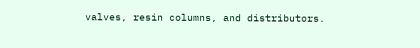valves, resin columns, and distributors.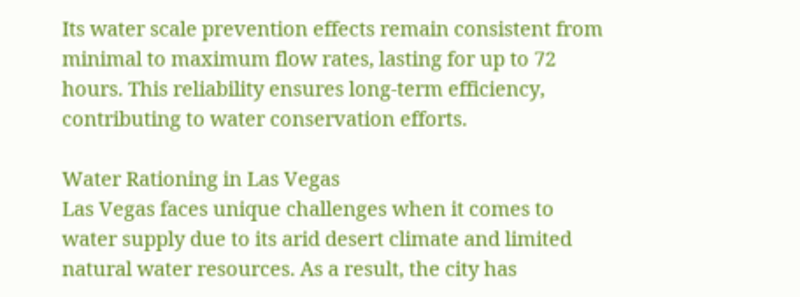Its water scale prevention effects remain consistent from minimal to maximum flow rates, lasting for up to 72 hours. This reliability ensures long-term efficiency, contributing to water conservation efforts.

Water Rationing in Las Vegas
Las Vegas faces unique challenges when it comes to water supply due to its arid desert climate and limited natural water resources. As a result, the city has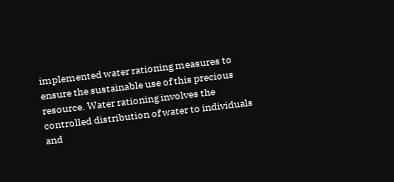implemented water rationing measures to ensure the sustainable use of this precious resource. Water rationing involves the controlled distribution of water to individuals and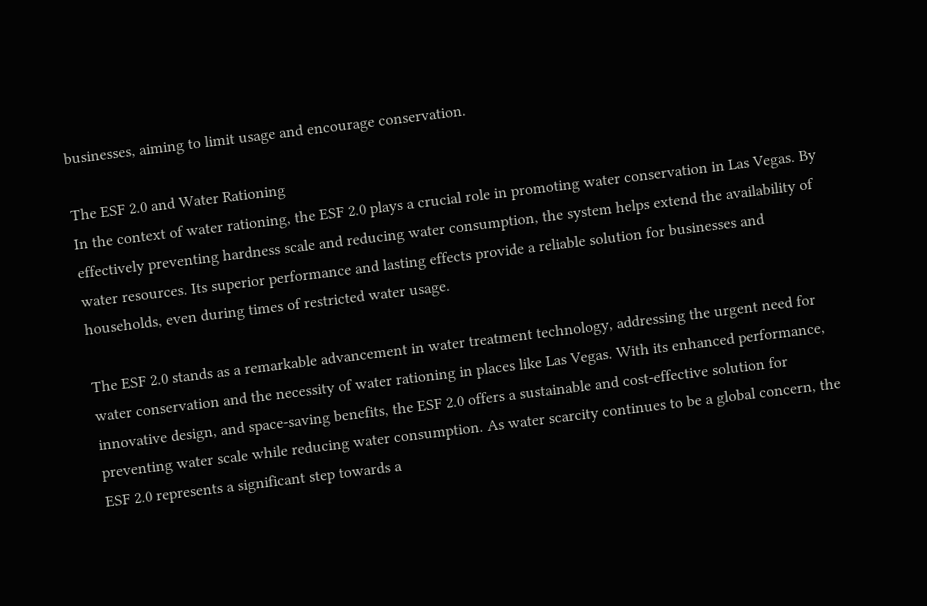businesses, aiming to limit usage and encourage conservation.

The ESF 2.0 and Water Rationing
In the context of water rationing, the ESF 2.0 plays a crucial role in promoting water conservation in Las Vegas. By effectively preventing hardness scale and reducing water consumption, the system helps extend the availability of water resources. Its superior performance and lasting effects provide a reliable solution for businesses and households, even during times of restricted water usage.

The ESF 2.0 stands as a remarkable advancement in water treatment technology, addressing the urgent need for water conservation and the necessity of water rationing in places like Las Vegas. With its enhanced performance, innovative design, and space-saving benefits, the ESF 2.0 offers a sustainable and cost-effective solution for preventing water scale while reducing water consumption. As water scarcity continues to be a global concern, the ESF 2.0 represents a significant step towards a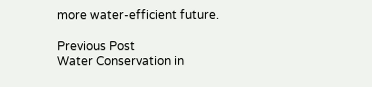more water-efficient future.

Previous Post
Water Conservation in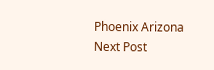Phoenix Arizona
Next Post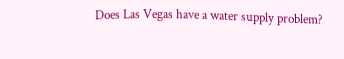Does Las Vegas have a water supply problem?